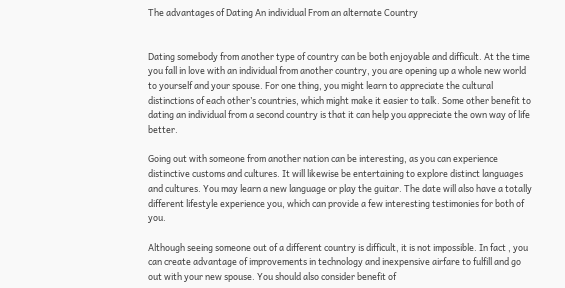The advantages of Dating An individual From an alternate Country


Dating somebody from another type of country can be both enjoyable and difficult. At the time you fall in love with an individual from another country, you are opening up a whole new world to yourself and your spouse. For one thing, you might learn to appreciate the cultural distinctions of each other’s countries, which might make it easier to talk. Some other benefit to dating an individual from a second country is that it can help you appreciate the own way of life better.

Going out with someone from another nation can be interesting, as you can experience distinctive customs and cultures. It will likewise be entertaining to explore distinct languages and cultures. You may learn a new language or play the guitar. The date will also have a totally different lifestyle experience you, which can provide a few interesting testimonies for both of you.

Although seeing someone out of a different country is difficult, it is not impossible. In fact , you can create advantage of improvements in technology and inexpensive airfare to fulfill and go out with your new spouse. You should also consider benefit of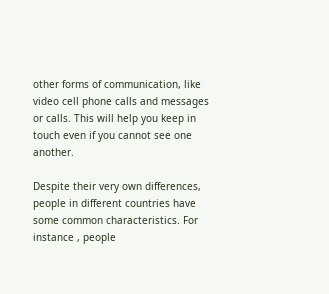other forms of communication, like video cell phone calls and messages or calls. This will help you keep in touch even if you cannot see one another.

Despite their very own differences, people in different countries have some common characteristics. For instance , people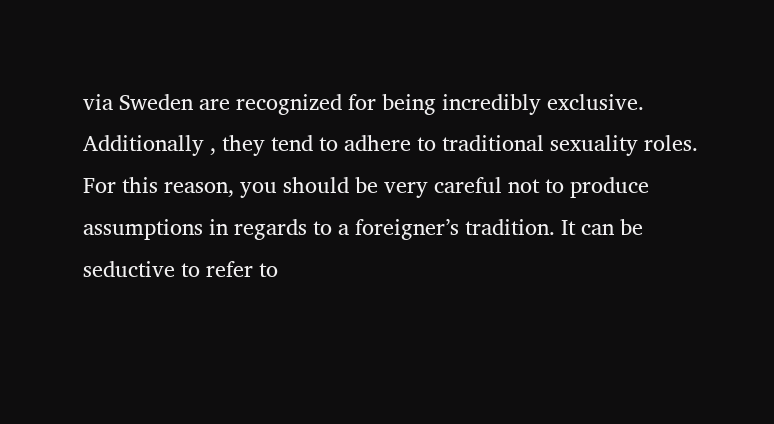via Sweden are recognized for being incredibly exclusive. Additionally , they tend to adhere to traditional sexuality roles. For this reason, you should be very careful not to produce assumptions in regards to a foreigner’s tradition. It can be seductive to refer to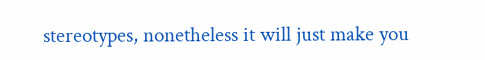stereotypes, nonetheless it will just make you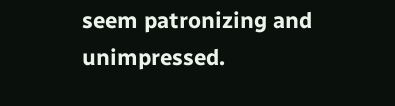seem patronizing and unimpressed.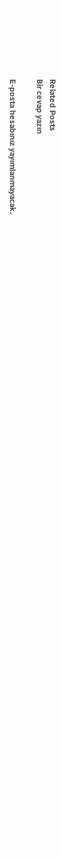Related Posts
Bir cevap yazın

E-posta hesabınız yayımlanmayacak.